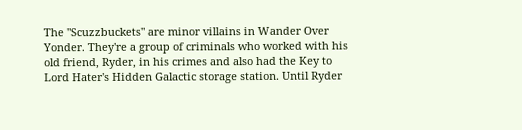The "Scuzzbuckets" are minor villains in Wander Over Yonder. They're a group of criminals who worked with his old friend, Ryder, in his crimes and also had the Key to Lord Hater's Hidden Galactic storage station. Until Ryder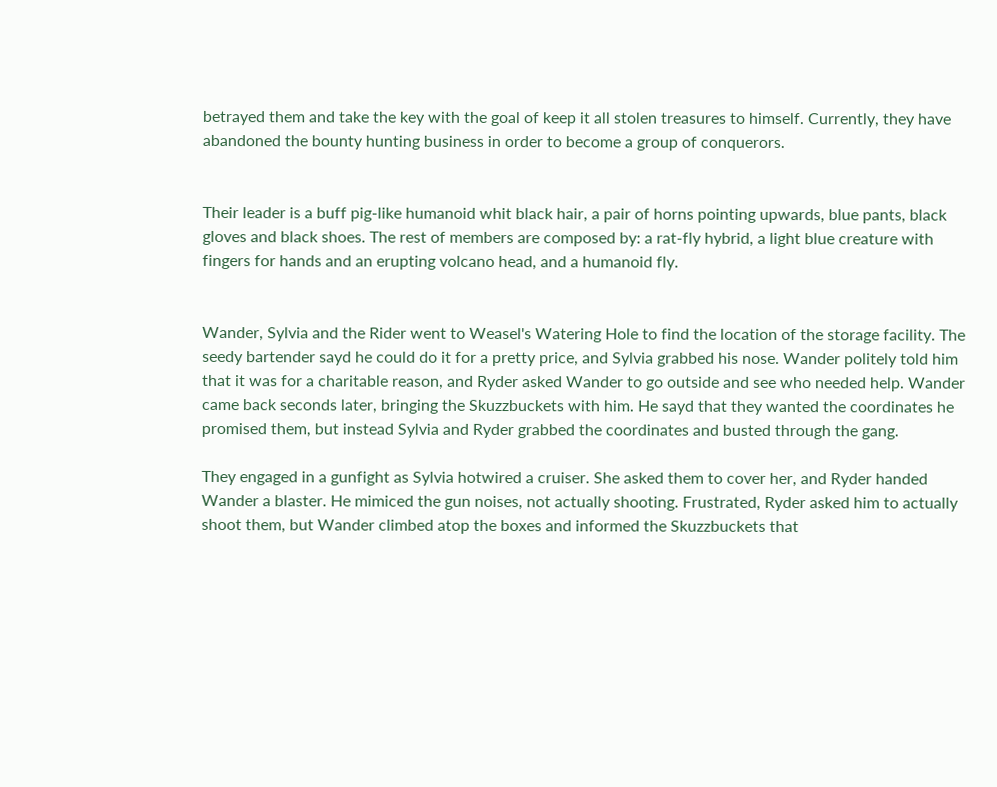betrayed them and take the key with the goal of keep it all stolen treasures to himself. Currently, they have abandoned the bounty hunting business in order to become a group of conquerors.


Their leader is a buff pig-like humanoid whit black hair, a pair of horns pointing upwards, blue pants, black gloves and black shoes. The rest of members are composed by: a rat-fly hybrid, a light blue creature with fingers for hands and an erupting volcano head, and a humanoid fly.


Wander, Sylvia and the Rider went to Weasel's Watering Hole to find the location of the storage facility. The seedy bartender sayd he could do it for a pretty price, and Sylvia grabbed his nose. Wander politely told him that it was for a charitable reason, and Ryder asked Wander to go outside and see who needed help. Wander came back seconds later, bringing the Skuzzbuckets with him. He sayd that they wanted the coordinates he promised them, but instead Sylvia and Ryder grabbed the coordinates and busted through the gang.

They engaged in a gunfight as Sylvia hotwired a cruiser. She asked them to cover her, and Ryder handed Wander a blaster. He mimiced the gun noises, not actually shooting. Frustrated, Ryder asked him to actually shoot them, but Wander climbed atop the boxes and informed the Skuzzbuckets that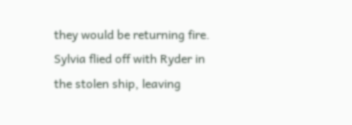they would be returning fire. Sylvia flied off with Ryder in the stolen ship, leaving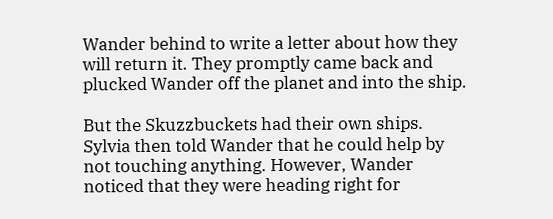Wander behind to write a letter about how they will return it. They promptly came back and plucked Wander off the planet and into the ship.

But the Skuzzbuckets had their own ships. Sylvia then told Wander that he could help by not touching anything. However, Wander noticed that they were heading right for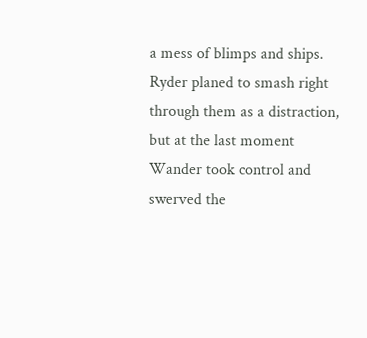a mess of blimps and ships. Ryder planed to smash right through them as a distraction, but at the last moment Wander took control and swerved the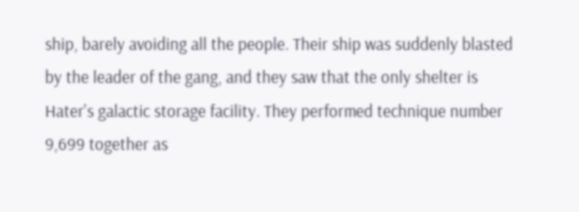ship, barely avoiding all the people. Their ship was suddenly blasted by the leader of the gang, and they saw that the only shelter is Hater's galactic storage facility. They performed technique number 9,699 together as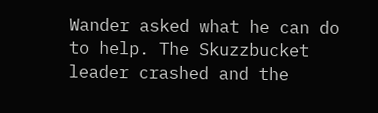Wander asked what he can do to help. The Skuzzbucket leader crashed and the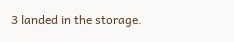3 landed in the storage.